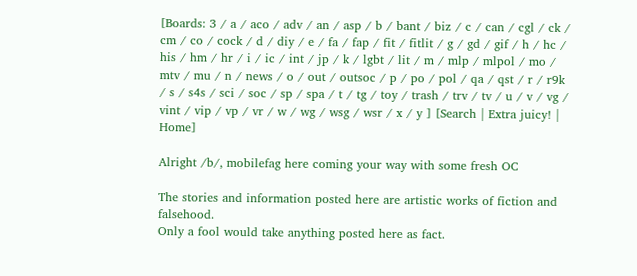[Boards: 3 / a / aco / adv / an / asp / b / bant / biz / c / can / cgl / ck / cm / co / cock / d / diy / e / fa / fap / fit / fitlit / g / gd / gif / h / hc / his / hm / hr / i / ic / int / jp / k / lgbt / lit / m / mlp / mlpol / mo / mtv / mu / n / news / o / out / outsoc / p / po / pol / qa / qst / r / r9k / s / s4s / sci / soc / sp / spa / t / tg / toy / trash / trv / tv / u / v / vg / vint / vip / vp / vr / w / wg / wsg / wsr / x / y ] [Search | Extra juicy! | Home]

Alright /b/, mobilefag here coming your way with some fresh OC

The stories and information posted here are artistic works of fiction and falsehood.
Only a fool would take anything posted here as fact.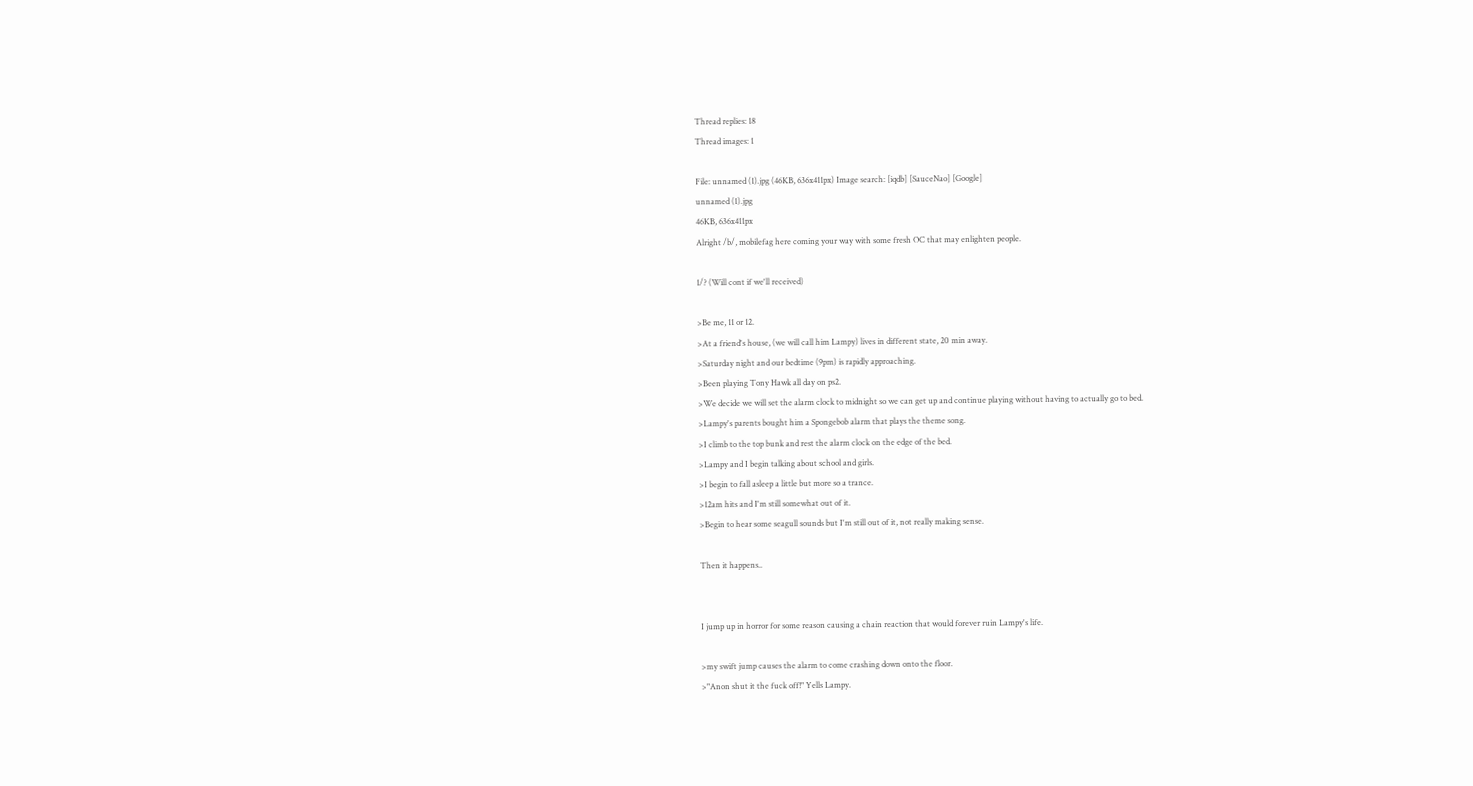Thread replies: 18
Thread images: 1

File: unnamed (1).jpg (46KB, 636x411px) Image search: [iqdb] [SauceNao] [Google]
unnamed (1).jpg
46KB, 636x411px
Alright /b/, mobilefag here coming your way with some fresh OC that may enlighten people.

1/? (Will cont if we'll received)

>Be me, 11 or 12.
>At a friend's house, (we will call him Lampy) lives in different state, 20 min away.
>Saturday night and our bedtime (9pm) is rapidly approaching.
>Been playing Tony Hawk all day on ps2.
>We decide we will set the alarm clock to midnight so we can get up and continue playing without having to actually go to bed.
>Lampy's parents bought him a Spongebob alarm that plays the theme song.
>I climb to the top bunk and rest the alarm clock on the edge of the bed.
>Lampy and I begin talking about school and girls.
>I begin to fall asleep a little but more so a trance.
>12am hits and I'm still somewhat out of it.
>Begin to hear some seagull sounds but I'm still out of it, not really making sense.

Then it happens..


I jump up in horror for some reason causing a chain reaction that would forever ruin Lampy's life.

>my swift jump causes the alarm to come crashing down onto the floor.
>"Anon shut it the fuck off!" Yells Lampy.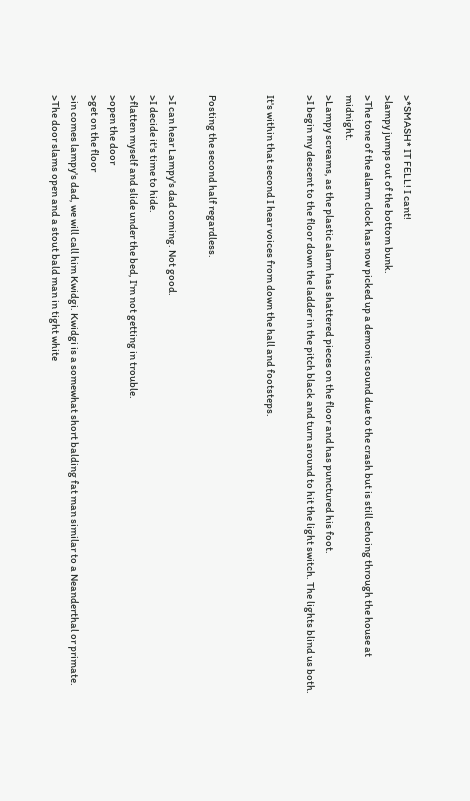>*SMASH* IT FELL! I cant!
>lampy jumps out of the bottom bunk.
>The tone of the alarm clock has now picked up a demonic sound due to the crash but is still echoing through the house at midnight.
>Lampy screams, as the plastic alarm has shattered pieces on the floor and has punctured his foot.
>I begin my descent to the floor down the ladder in the pitch black and turn around to hit the light switch. The lights blind us both.

It's within that second I hear voices from down the hall and footsteps.


Posting the second half regardless.

>I can hear Lampy's dad coming. Not good.
>I decide it's time to hide.
>flatten myself and slide under the bed, I'm not getting in trouble.
>open the door
>get on the floor
>in comes lampy's dad, we will call him Kwidgi. Kwidgi is a somewhat short balding fat man similar to a Neanderthal or primate.
>The door slams open and a stout bald man in tight white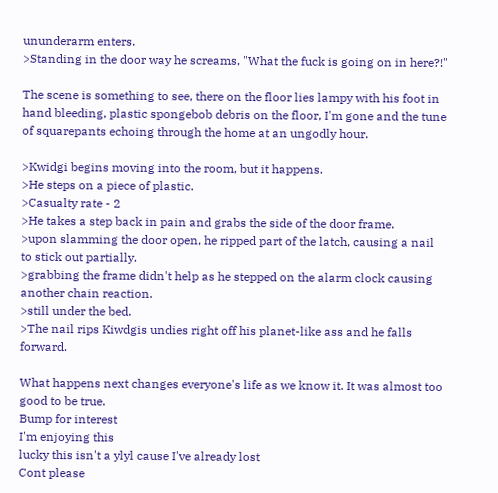ununderarm enters.
>Standing in the door way he screams, "What the fuck is going on in here?!"

The scene is something to see, there on the floor lies lampy with his foot in hand bleeding, plastic spongebob debris on the floor, I'm gone and the tune of squarepants echoing through the home at an ungodly hour.

>Kwidgi begins moving into the room, but it happens.
>He steps on a piece of plastic.
>Casualty rate - 2
>He takes a step back in pain and grabs the side of the door frame.
>upon slamming the door open, he ripped part of the latch, causing a nail to stick out partially.
>grabbing the frame didn't help as he stepped on the alarm clock causing another chain reaction.
>still under the bed.
>The nail rips Kiwdgis undies right off his planet-like ass and he falls forward.

What happens next changes everyone's life as we know it. It was almost too good to be true.
Bump for interest
I'm enjoying this
lucky this isn't a ylyl cause I've already lost
Cont please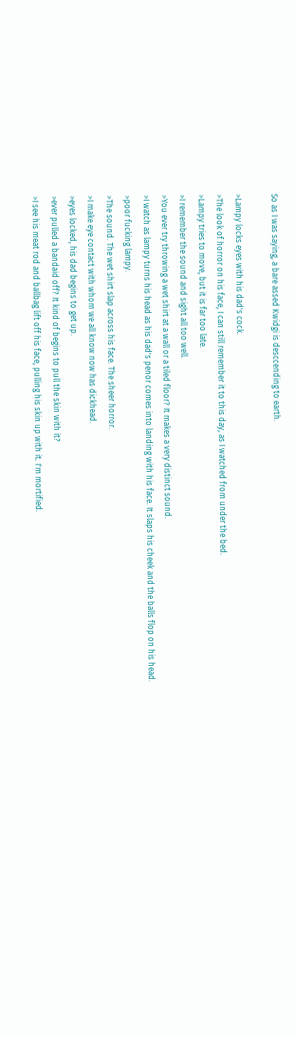So as I was saying, a bare assed Kwidgi is desccending to earth.

>Lampy locks eyes with his dad's cock.
>The look of horror on his face, I can still remember it to this day, as I watched from under the bed.
>Lampy tries to move, but it is far too late.
>I remember the sound and sight all too well.
>You ever try throwing a wet shirt at a wall or a tiled floor? It makes a very distinct sound.
>I watch as lampy turns his head as his dad's penor comes into landing with his face. It slaps his cheek and the balls flop on his head.
>poor fucking lampy.
>The sound. The wet shirt slap across his face. The sheer horror.
>I make eye contact with whom we all know now has dickhead.
>eyes locked, his dad begins to get up.
>ever pulled a bandaid off? It kind of begins to pull the skin with it?
>I see his meat rod and ballbag lift off his face, pulling his skin up with it. I'm mortified.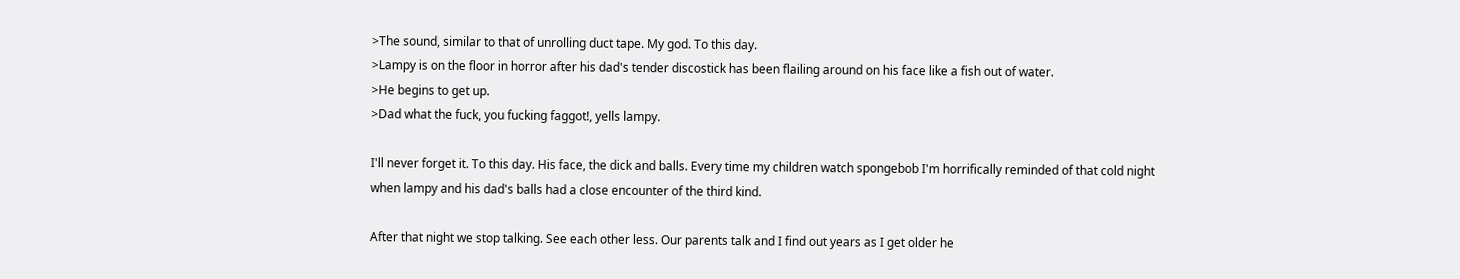>The sound, similar to that of unrolling duct tape. My god. To this day.
>Lampy is on the floor in horror after his dad's tender discostick has been flailing around on his face like a fish out of water.
>He begins to get up.
>Dad what the fuck, you fucking faggot!, yells lampy.

I'll never forget it. To this day. His face, the dick and balls. Every time my children watch spongebob I'm horrifically reminded of that cold night when lampy and his dad's balls had a close encounter of the third kind.

After that night we stop talking. See each other less. Our parents talk and I find out years as I get older he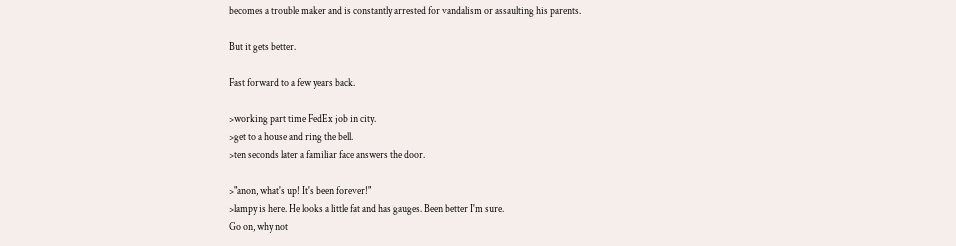becomes a trouble maker and is constantly arrested for vandalism or assaulting his parents.

But it gets better.

Fast forward to a few years back.

>working part time FedEx job in city.
>get to a house and ring the bell.
>ten seconds later a familiar face answers the door.

>"anon, what's up! It's been forever!"
>lampy is here. He looks a little fat and has gauges. Been better I'm sure.
Go on, why not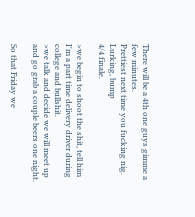There will be a 4th one guys gimme a few minutes.
Prettiest next time you fucking nig. Lurking, bump
4/4 finale.

>we begin to shoot the shit, tell him I'm a part time delivery driver during college and bullshit.
>we talk and decide we will meet up and go grab a couple beers one night.

So that Friday we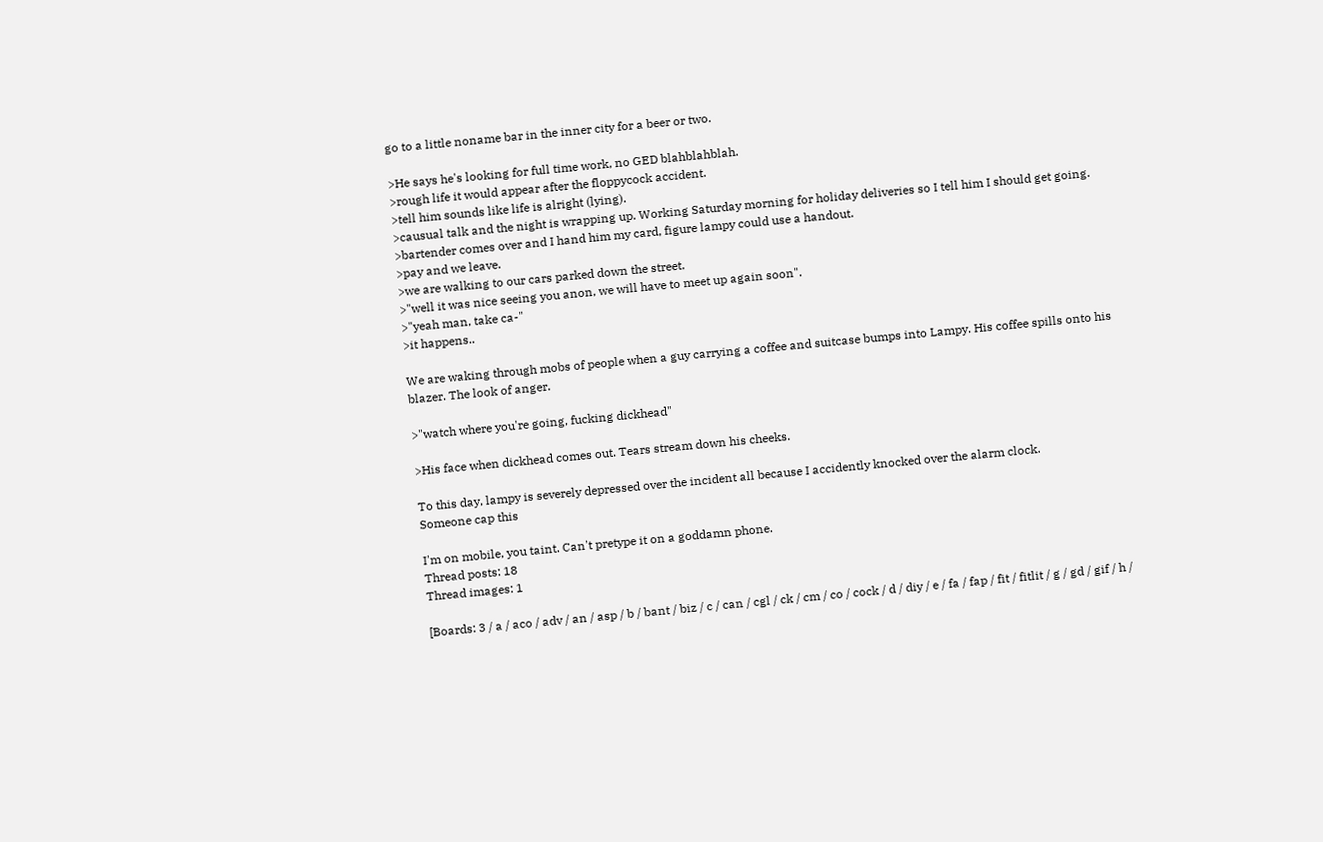go to a little noname bar in the inner city for a beer or two.

>He says he's looking for full time work, no GED blahblahblah.
>rough life it would appear after the floppycock accident.
>tell him sounds like life is alright (lying).
>causual talk and the night is wrapping up. Working Saturday morning for holiday deliveries so I tell him I should get going.
>bartender comes over and I hand him my card, figure lampy could use a handout.
>pay and we leave.
>we are walking to our cars parked down the street.
>"well it was nice seeing you anon, we will have to meet up again soon".
>"yeah man, take ca-"
>it happens..

We are waking through mobs of people when a guy carrying a coffee and suitcase bumps into Lampy. His coffee spills onto his blazer. The look of anger.

>"watch where you're going, fucking dickhead"

>His face when dickhead comes out. Tears stream down his cheeks.

To this day, lampy is severely depressed over the incident all because I accidently knocked over the alarm clock.
Someone cap this

I'm on mobile, you taint. Can't pretype it on a goddamn phone.
Thread posts: 18
Thread images: 1

[Boards: 3 / a / aco / adv / an / asp / b / bant / biz / c / can / cgl / ck / cm / co / cock / d / diy / e / fa / fap / fit / fitlit / g / gd / gif / h /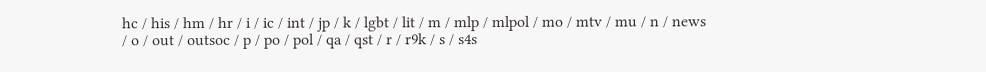hc / his / hm / hr / i / ic / int / jp / k / lgbt / lit / m / mlp / mlpol / mo / mtv / mu / n / news / o / out / outsoc / p / po / pol / qa / qst / r / r9k / s / s4s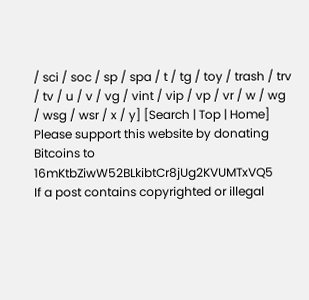/ sci / soc / sp / spa / t / tg / toy / trash / trv / tv / u / v / vg / vint / vip / vp / vr / w / wg / wsg / wsr / x / y] [Search | Top | Home]
Please support this website by donating Bitcoins to 16mKtbZiwW52BLkibtCr8jUg2KVUMTxVQ5
If a post contains copyrighted or illegal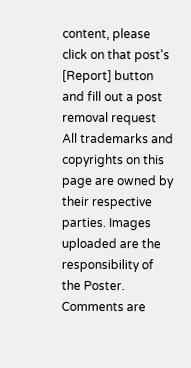content, please click on that post's [Report] button and fill out a post removal request
All trademarks and copyrights on this page are owned by their respective parties. Images uploaded are the responsibility of the Poster. Comments are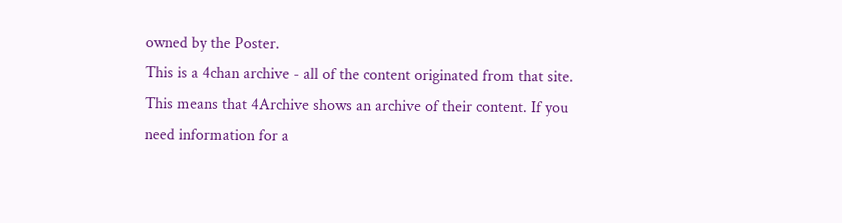owned by the Poster.
This is a 4chan archive - all of the content originated from that site. This means that 4Archive shows an archive of their content. If you need information for a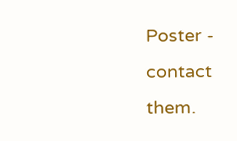Poster - contact them.